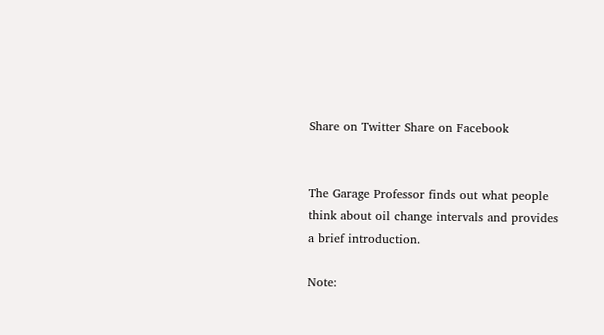Share on Twitter Share on Facebook


The Garage Professor finds out what people think about oil change intervals and provides a brief introduction.

Note: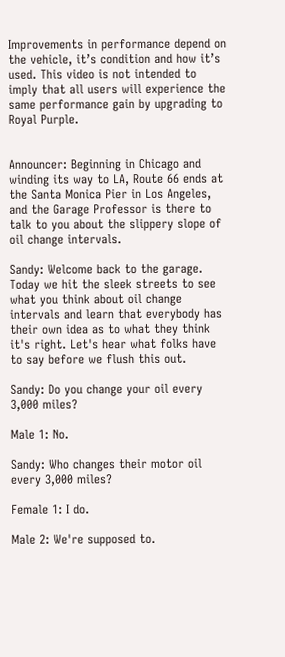Improvements in performance depend on the vehicle, it’s condition and how it’s used. This video is not intended to imply that all users will experience the same performance gain by upgrading to Royal Purple.


Announcer: Beginning in Chicago and winding its way to LA, Route 66 ends at the Santa Monica Pier in Los Angeles, and the Garage Professor is there to talk to you about the slippery slope of oil change intervals.

Sandy: Welcome back to the garage. Today we hit the sleek streets to see what you think about oil change intervals and learn that everybody has their own idea as to what they think it's right. Let's hear what folks have to say before we flush this out.

Sandy: Do you change your oil every 3,000 miles?

Male 1: No.

Sandy: Who changes their motor oil every 3,000 miles?

Female 1: I do.

Male 2: We're supposed to.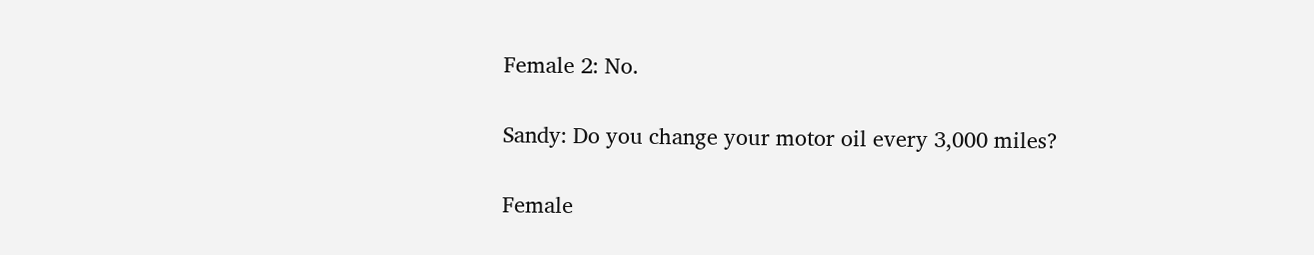Female 2: No.

Sandy: Do you change your motor oil every 3,000 miles?

Female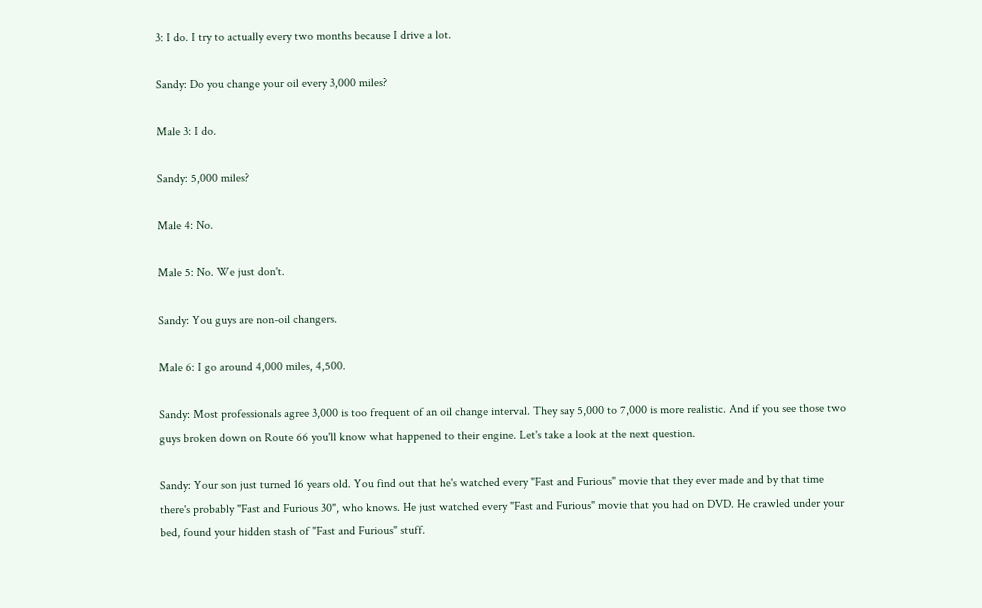3: I do. I try to actually every two months because I drive a lot.

Sandy: Do you change your oil every 3,000 miles?

Male 3: I do.

Sandy: 5,000 miles?

Male 4: No.

Male 5: No. We just don't.

Sandy: You guys are non-oil changers.

Male 6: I go around 4,000 miles, 4,500.

Sandy: Most professionals agree 3,000 is too frequent of an oil change interval. They say 5,000 to 7,000 is more realistic. And if you see those two guys broken down on Route 66 you'll know what happened to their engine. Let's take a look at the next question.

Sandy: Your son just turned 16 years old. You find out that he's watched every "Fast and Furious" movie that they ever made and by that time there's probably "Fast and Furious 30", who knows. He just watched every "Fast and Furious" movie that you had on DVD. He crawled under your bed, found your hidden stash of "Fast and Furious" stuff.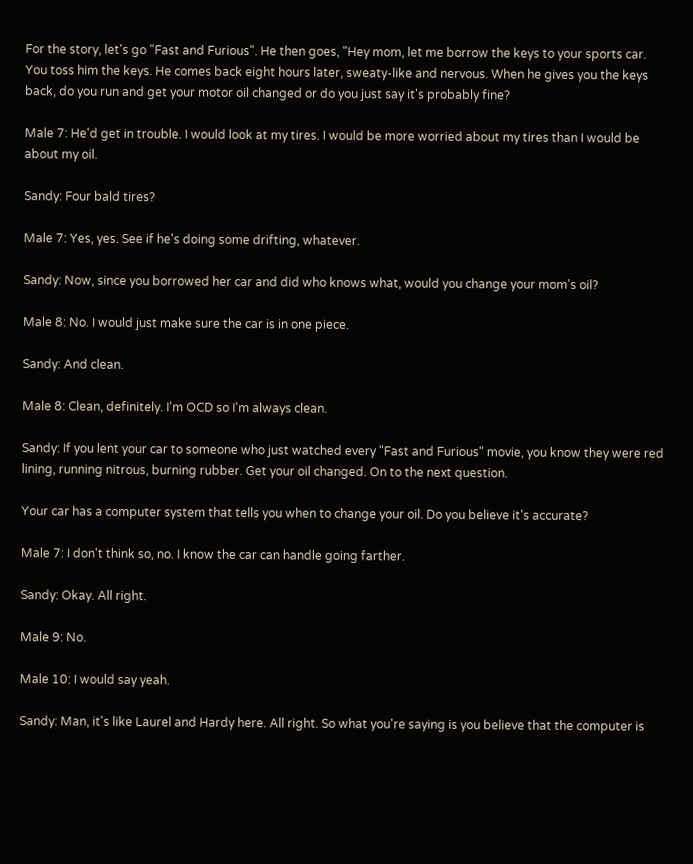For the story, let's go "Fast and Furious". He then goes, "Hey mom, let me borrow the keys to your sports car. You toss him the keys. He comes back eight hours later, sweaty-like and nervous. When he gives you the keys back, do you run and get your motor oil changed or do you just say it's probably fine?

Male 7: He'd get in trouble. I would look at my tires. I would be more worried about my tires than I would be about my oil.

Sandy: Four bald tires?

Male 7: Yes, yes. See if he's doing some drifting, whatever.

Sandy: Now, since you borrowed her car and did who knows what, would you change your mom's oil?

Male 8: No. I would just make sure the car is in one piece.

Sandy: And clean.

Male 8: Clean, definitely. I'm OCD so I'm always clean.

Sandy: If you lent your car to someone who just watched every "Fast and Furious" movie, you know they were red lining, running nitrous, burning rubber. Get your oil changed. On to the next question.

Your car has a computer system that tells you when to change your oil. Do you believe it's accurate?

Male 7: I don't think so, no. I know the car can handle going farther.

Sandy: Okay. All right.

Male 9: No.

Male 10: I would say yeah.

Sandy: Man, it's like Laurel and Hardy here. All right. So what you're saying is you believe that the computer is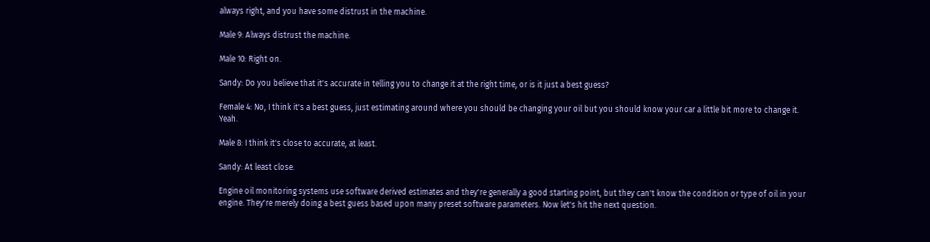always right, and you have some distrust in the machine.

Male 9: Always distrust the machine.

Male 10: Right on.

Sandy: Do you believe that it's accurate in telling you to change it at the right time, or is it just a best guess?

Female 4: No, I think it's a best guess, just estimating around where you should be changing your oil but you should know your car a little bit more to change it. Yeah.

Male 8: I think it's close to accurate, at least.

Sandy: At least close.

Engine oil monitoring systems use software derived estimates and they're generally a good starting point, but they can't know the condition or type of oil in your engine. They're merely doing a best guess based upon many preset software parameters. Now let's hit the next question.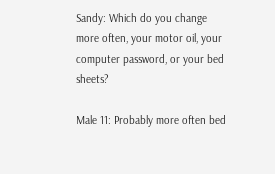Sandy: Which do you change more often, your motor oil, your computer password, or your bed sheets?

Male 11: Probably more often bed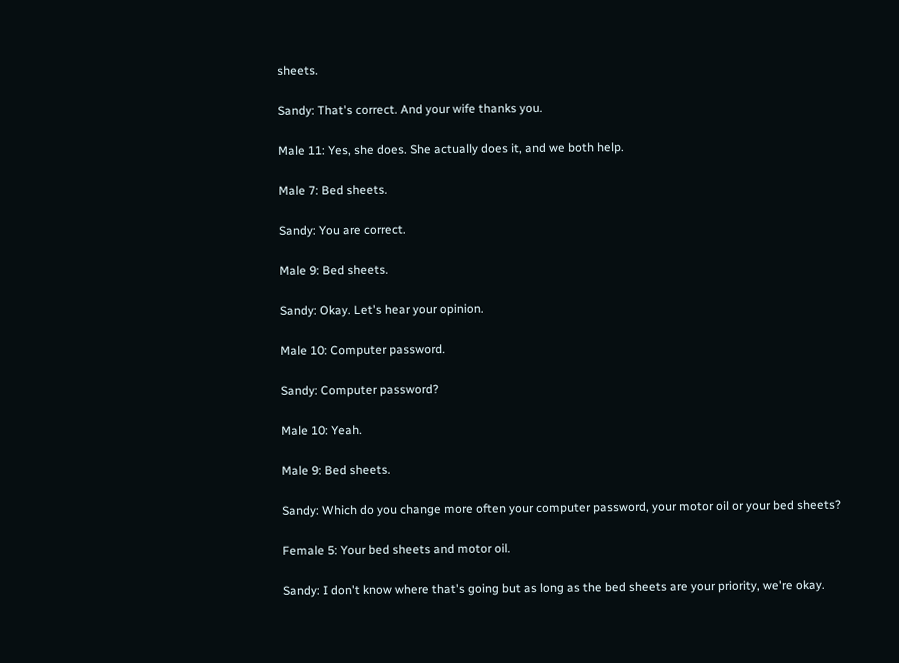sheets.

Sandy: That's correct. And your wife thanks you.

Male 11: Yes, she does. She actually does it, and we both help.

Male 7: Bed sheets.

Sandy: You are correct.

Male 9: Bed sheets.

Sandy: Okay. Let's hear your opinion.

Male 10: Computer password.

Sandy: Computer password?

Male 10: Yeah.

Male 9: Bed sheets.

Sandy: Which do you change more often your computer password, your motor oil or your bed sheets?

Female 5: Your bed sheets and motor oil.

Sandy: I don't know where that's going but as long as the bed sheets are your priority, we're okay.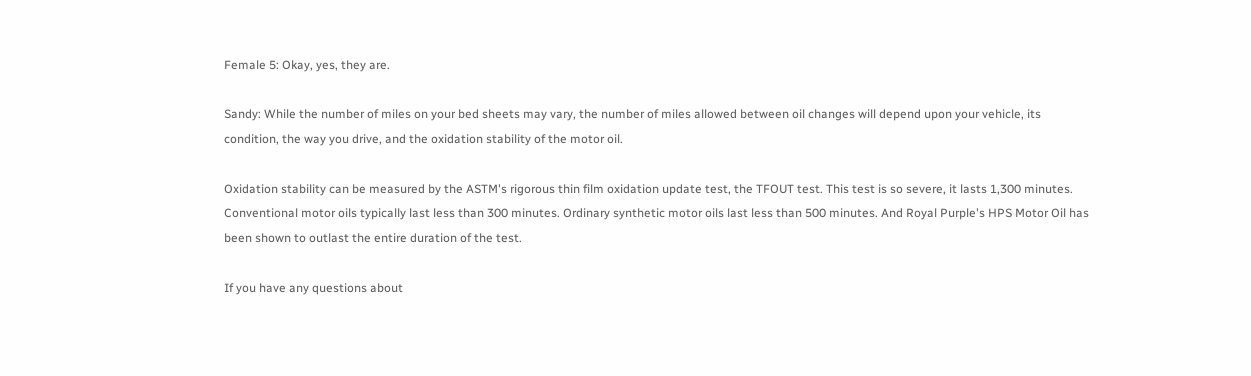Female 5: Okay, yes, they are.

Sandy: While the number of miles on your bed sheets may vary, the number of miles allowed between oil changes will depend upon your vehicle, its condition, the way you drive, and the oxidation stability of the motor oil.

Oxidation stability can be measured by the ASTM's rigorous thin film oxidation update test, the TFOUT test. This test is so severe, it lasts 1,300 minutes. Conventional motor oils typically last less than 300 minutes. Ordinary synthetic motor oils last less than 500 minutes. And Royal Purple's HPS Motor Oil has been shown to outlast the entire duration of the test.

If you have any questions about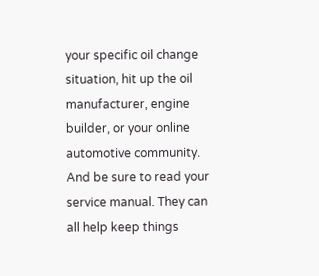your specific oil change situation, hit up the oil manufacturer, engine builder, or your online automotive community. And be sure to read your service manual. They can all help keep things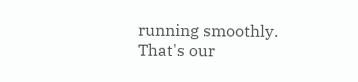running smoothly. That's our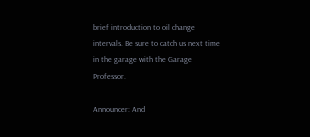brief introduction to oil change intervals. Be sure to catch us next time in the garage with the Garage Professor.

Announcer: And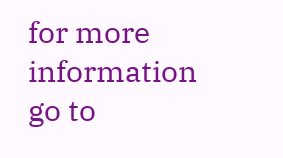for more information go to